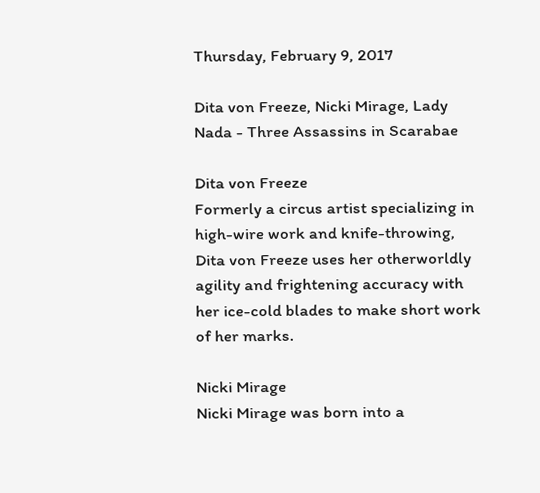Thursday, February 9, 2017

Dita von Freeze, Nicki Mirage, Lady Nada - Three Assassins in Scarabae

Dita von Freeze
Formerly a circus artist specializing in high-wire work and knife-throwing, Dita von Freeze uses her otherworldly agility and frightening accuracy with her ice-cold blades to make short work of her marks.

Nicki Mirage
Nicki Mirage was born into a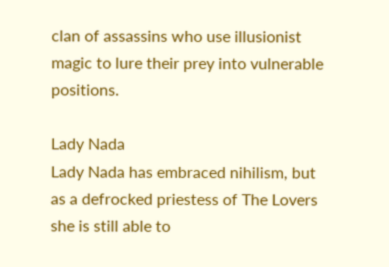clan of assassins who use illusionist magic to lure their prey into vulnerable positions.

Lady Nada
Lady Nada has embraced nihilism, but as a defrocked priestess of The Lovers she is still able to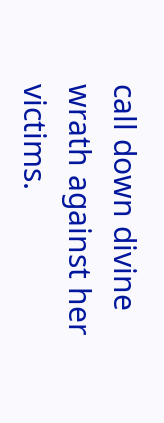call down divine wrath against her victims.